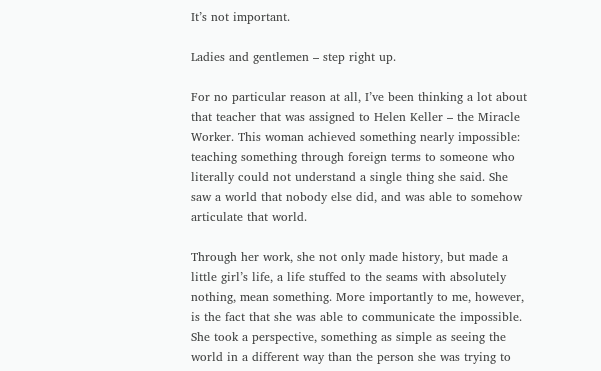It’s not important.

Ladies and gentlemen – step right up.

For no particular reason at all, I’ve been thinking a lot about that teacher that was assigned to Helen Keller – the Miracle Worker. This woman achieved something nearly impossible: teaching something through foreign terms to someone who literally could not understand a single thing she said. She saw a world that nobody else did, and was able to somehow articulate that world.

Through her work, she not only made history, but made a little girl’s life, a life stuffed to the seams with absolutely nothing, mean something. More importantly to me, however, is the fact that she was able to communicate the impossible. She took a perspective, something as simple as seeing the world in a different way than the person she was trying to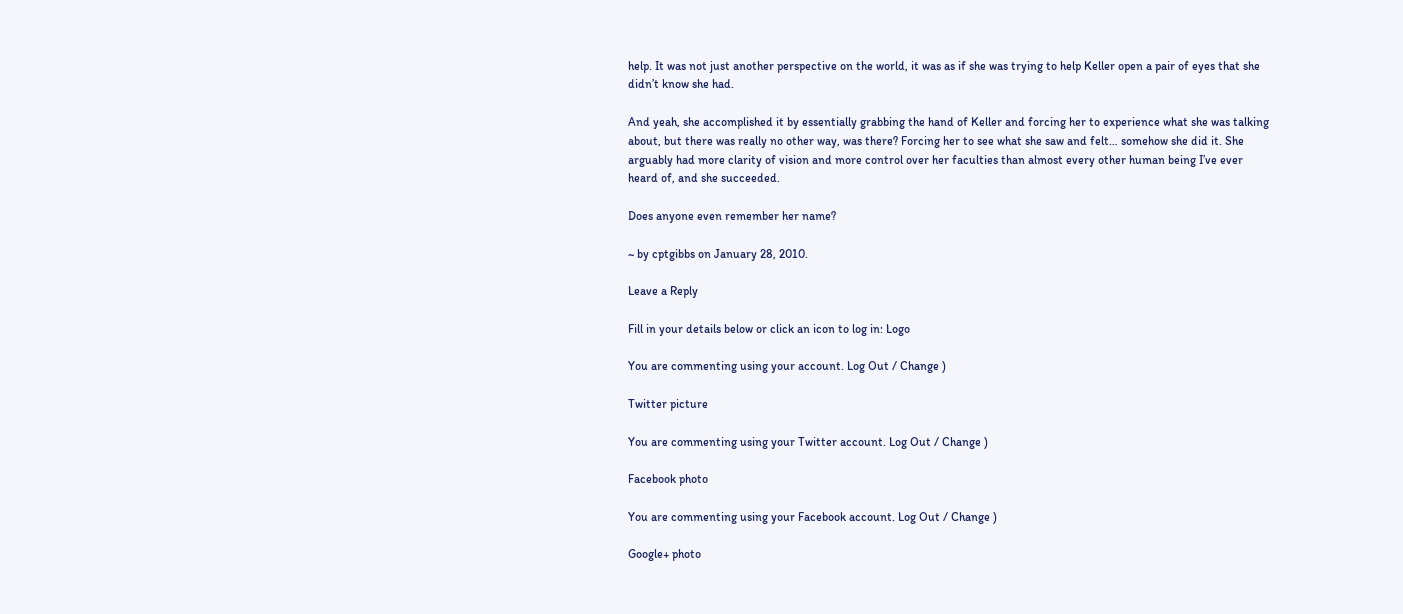help. It was not just another perspective on the world, it was as if she was trying to help Keller open a pair of eyes that she didn’t know she had.

And yeah, she accomplished it by essentially grabbing the hand of Keller and forcing her to experience what she was talking about, but there was really no other way, was there? Forcing her to see what she saw and felt… somehow she did it. She arguably had more clarity of vision and more control over her faculties than almost every other human being I’ve ever heard of, and she succeeded.

Does anyone even remember her name?

~ by cptgibbs on January 28, 2010.

Leave a Reply

Fill in your details below or click an icon to log in: Logo

You are commenting using your account. Log Out / Change )

Twitter picture

You are commenting using your Twitter account. Log Out / Change )

Facebook photo

You are commenting using your Facebook account. Log Out / Change )

Google+ photo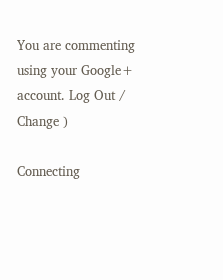You are commenting using your Google+ account. Log Out / Change )

Connecting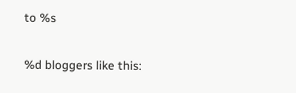to %s

%d bloggers like this: